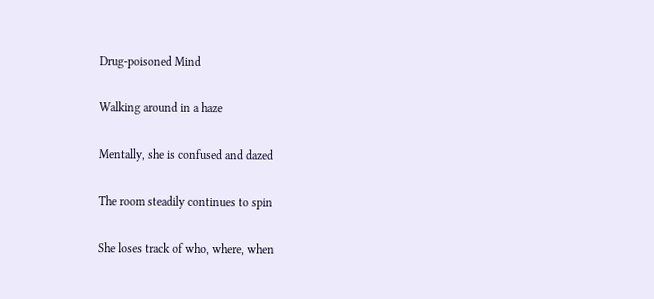Drug-poisoned Mind

Walking around in a haze

Mentally, she is confused and dazed

The room steadily continues to spin

She loses track of who, where, when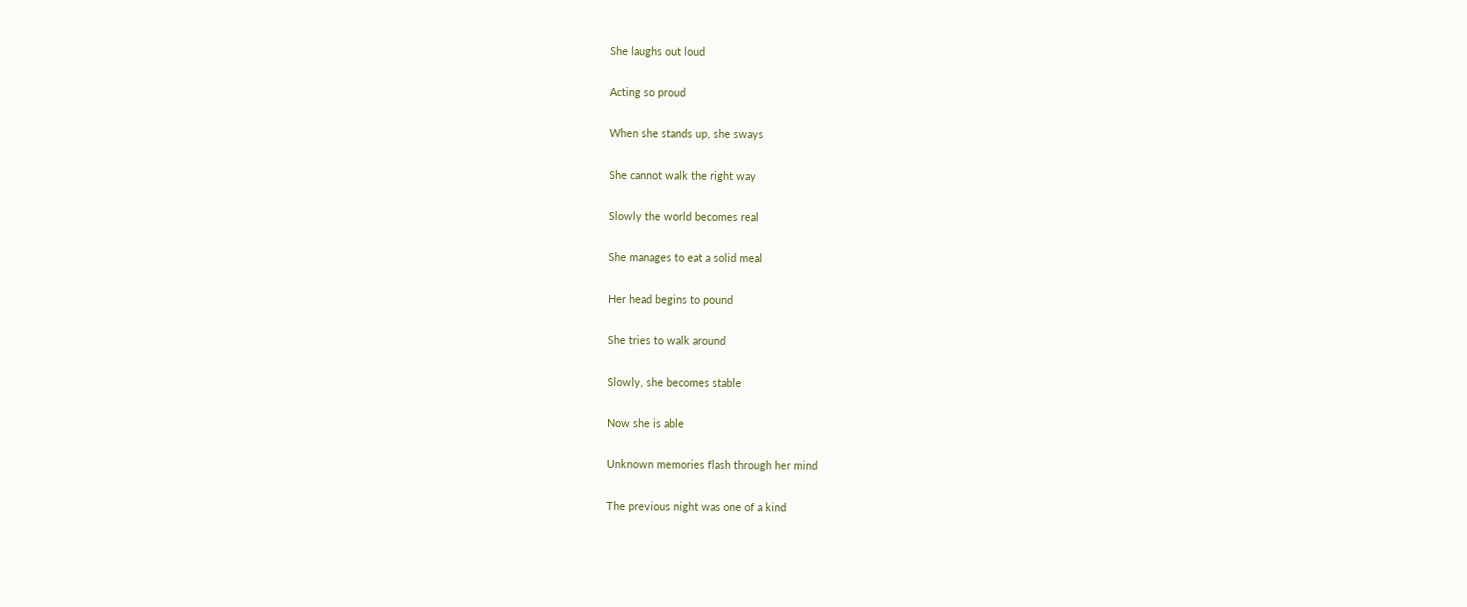She laughs out loud

Acting so proud

When she stands up, she sways

She cannot walk the right way

Slowly the world becomes real

She manages to eat a solid meal

Her head begins to pound

She tries to walk around

Slowly, she becomes stable

Now she is able

Unknown memories flash through her mind

The previous night was one of a kind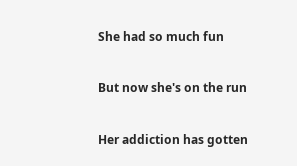She had so much fun

But now she's on the run

Her addiction has gotten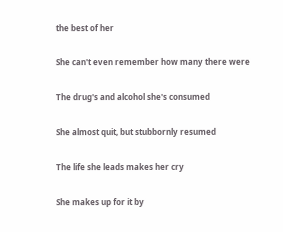the best of her

She can't even remember how many there were

The drug's and alcohol she's consumed

She almost quit, but stubbornly resumed

The life she leads makes her cry

She makes up for it by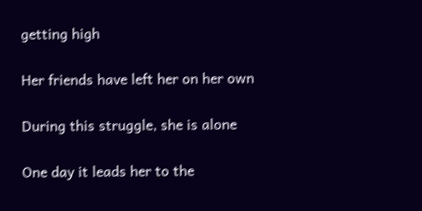getting high

Her friends have left her on her own

During this struggle, she is alone

One day it leads her to the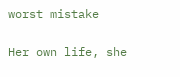worst mistake

Her own life, she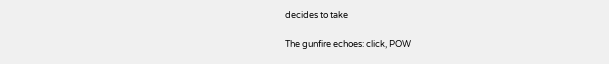decides to take

The gunfire echoes: click, POW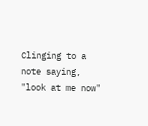Clinging to a note saying, "look at me now"